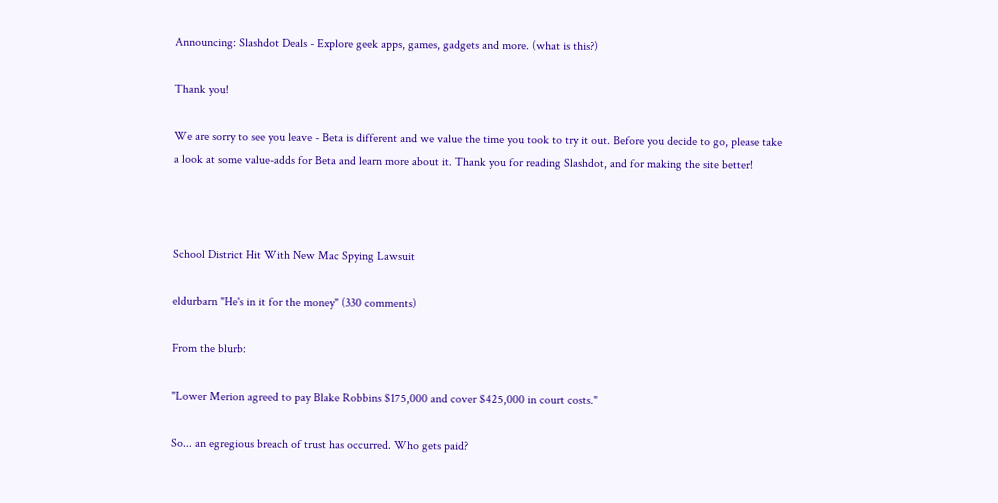Announcing: Slashdot Deals - Explore geek apps, games, gadgets and more. (what is this?)

Thank you!

We are sorry to see you leave - Beta is different and we value the time you took to try it out. Before you decide to go, please take a look at some value-adds for Beta and learn more about it. Thank you for reading Slashdot, and for making the site better!



School District Hit With New Mac Spying Lawsuit

eldurbarn "He's in it for the money" (330 comments)

From the blurb:

"Lower Merion agreed to pay Blake Robbins $175,000 and cover $425,000 in court costs."

So... an egregious breach of trust has occurred. Who gets paid?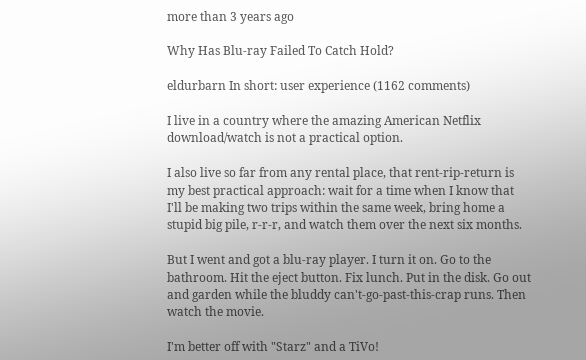more than 3 years ago

Why Has Blu-ray Failed To Catch Hold?

eldurbarn In short: user experience (1162 comments)

I live in a country where the amazing American Netflix download/watch is not a practical option.

I also live so far from any rental place, that rent-rip-return is my best practical approach: wait for a time when I know that I'll be making two trips within the same week, bring home a stupid big pile, r-r-r, and watch them over the next six months.

But I went and got a blu-ray player. I turn it on. Go to the bathroom. Hit the eject button. Fix lunch. Put in the disk. Go out and garden while the bluddy can't-go-past-this-crap runs. Then watch the movie.

I'm better off with "Starz" and a TiVo!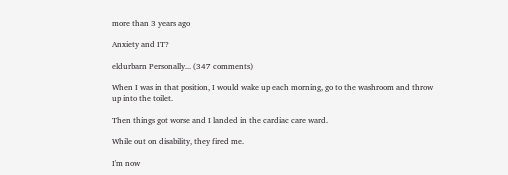more than 3 years ago

Anxiety and IT?

eldurbarn Personally... (347 comments)

When I was in that position, I would wake up each morning, go to the washroom and throw up into the toilet.

Then things got worse and I landed in the cardiac care ward.

While out on disability, they fired me.

I'm now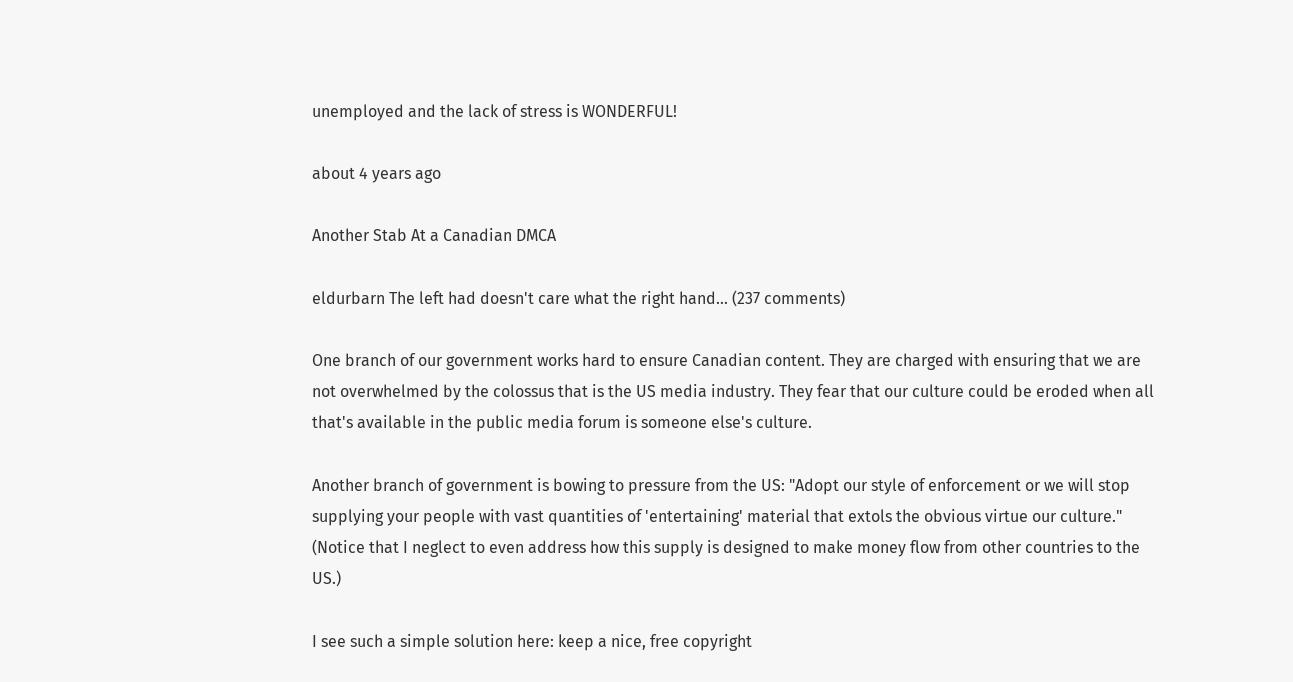unemployed and the lack of stress is WONDERFUL!

about 4 years ago

Another Stab At a Canadian DMCA

eldurbarn The left had doesn't care what the right hand... (237 comments)

One branch of our government works hard to ensure Canadian content. They are charged with ensuring that we are not overwhelmed by the colossus that is the US media industry. They fear that our culture could be eroded when all that's available in the public media forum is someone else's culture.

Another branch of government is bowing to pressure from the US: "Adopt our style of enforcement or we will stop supplying your people with vast quantities of 'entertaining' material that extols the obvious virtue our culture." (Notice that I neglect to even address how this supply is designed to make money flow from other countries to the US.)

I see such a simple solution here: keep a nice, free copyright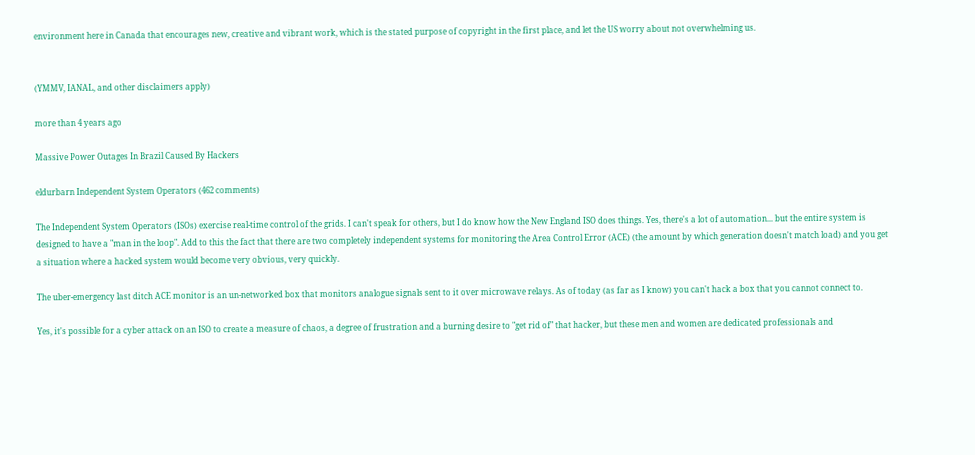environment here in Canada that encourages new, creative and vibrant work, which is the stated purpose of copyright in the first place, and let the US worry about not overwhelming us.


(YMMV, IANAL, and other disclaimers apply)

more than 4 years ago

Massive Power Outages In Brazil Caused By Hackers

eldurbarn Independent System Operators (462 comments)

The Independent System Operators (ISOs) exercise real-time control of the grids. I can't speak for others, but I do know how the New England ISO does things. Yes, there's a lot of automation... but the entire system is designed to have a "man in the loop". Add to this the fact that there are two completely independent systems for monitoring the Area Control Error (ACE) (the amount by which generation doesn't match load) and you get a situation where a hacked system would become very obvious, very quickly.

The uber-emergency last ditch ACE monitor is an un-networked box that monitors analogue signals sent to it over microwave relays. As of today (as far as I know) you can't hack a box that you cannot connect to.

Yes, it's possible for a cyber attack on an ISO to create a measure of chaos, a degree of frustration and a burning desire to "get rid of" that hacker, but these men and women are dedicated professionals and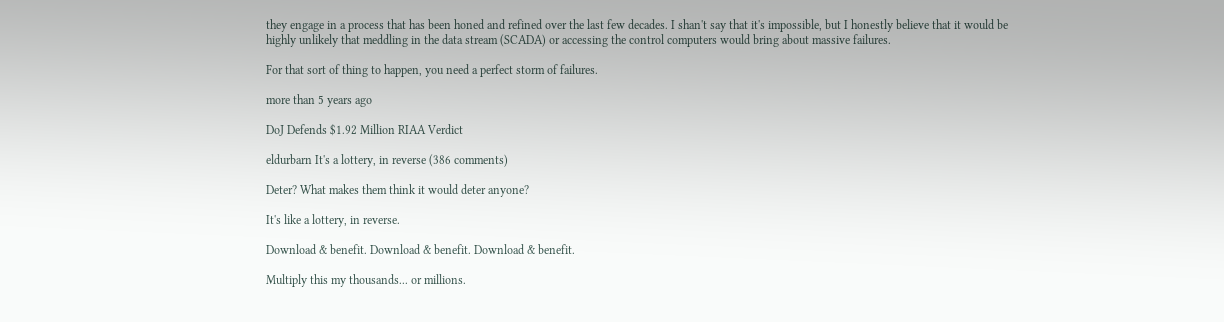they engage in a process that has been honed and refined over the last few decades. I shan't say that it's impossible, but I honestly believe that it would be highly unlikely that meddling in the data stream (SCADA) or accessing the control computers would bring about massive failures.

For that sort of thing to happen, you need a perfect storm of failures.

more than 5 years ago

DoJ Defends $1.92 Million RIAA Verdict

eldurbarn It's a lottery, in reverse (386 comments)

Deter? What makes them think it would deter anyone?

It's like a lottery, in reverse.

Download & benefit. Download & benefit. Download & benefit.

Multiply this my thousands... or millions.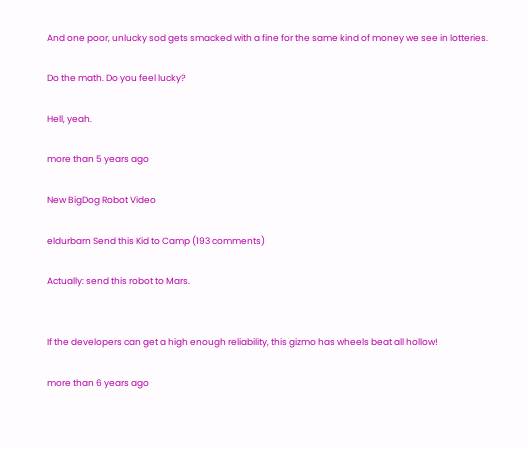And one poor, unlucky sod gets smacked with a fine for the same kind of money we see in lotteries.

Do the math. Do you feel lucky?

Hell, yeah.

more than 5 years ago

New BigDog Robot Video

eldurbarn Send this Kid to Camp (193 comments)

Actually: send this robot to Mars.


If the developers can get a high enough reliability, this gizmo has wheels beat all hollow!

more than 6 years ago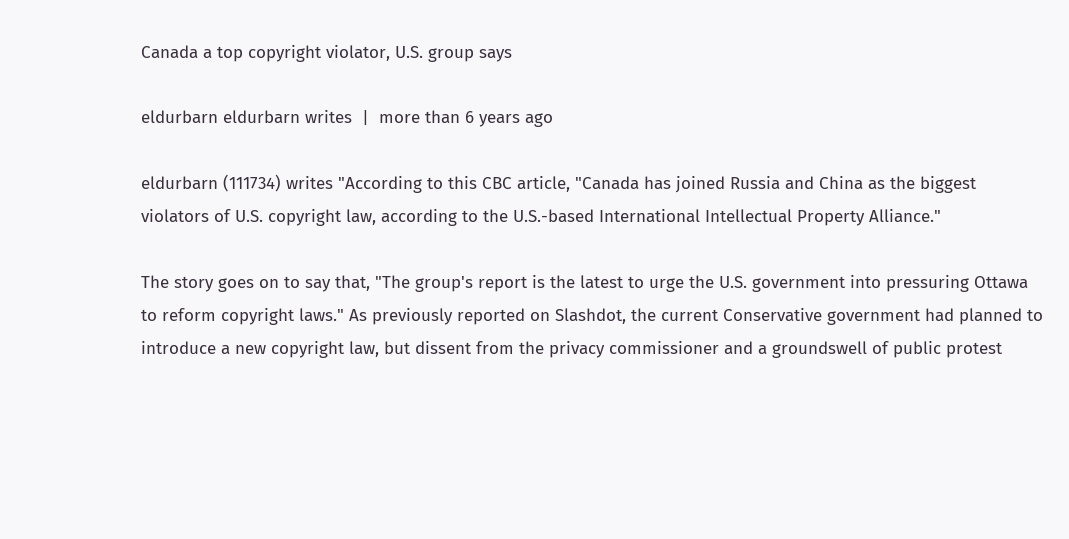Canada a top copyright violator, U.S. group says

eldurbarn eldurbarn writes  |  more than 6 years ago

eldurbarn (111734) writes "According to this CBC article, "Canada has joined Russia and China as the biggest violators of U.S. copyright law, according to the U.S.-based International Intellectual Property Alliance."

The story goes on to say that, "The group's report is the latest to urge the U.S. government into pressuring Ottawa to reform copyright laws." As previously reported on Slashdot, the current Conservative government had planned to introduce a new copyright law, but dissent from the privacy commissioner and a groundswell of public protest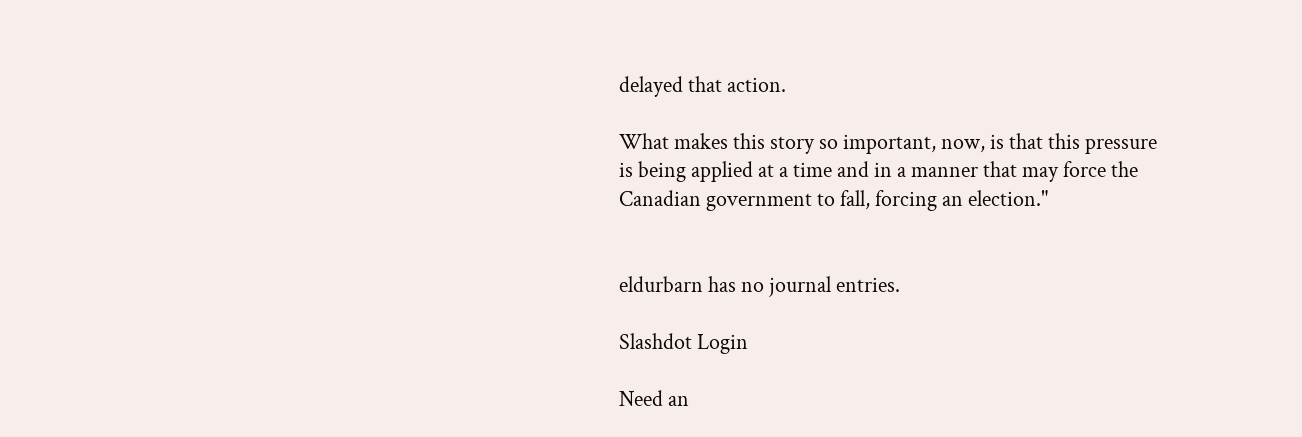delayed that action.

What makes this story so important, now, is that this pressure is being applied at a time and in a manner that may force the Canadian government to fall, forcing an election."


eldurbarn has no journal entries.

Slashdot Login

Need an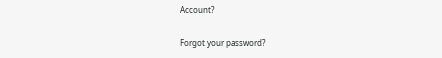Account?

Forgot your password?